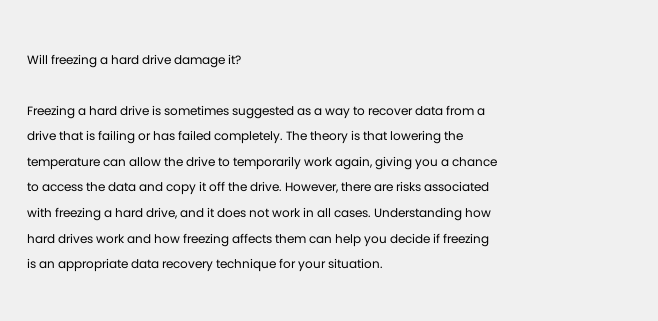Will freezing a hard drive damage it?

Freezing a hard drive is sometimes suggested as a way to recover data from a drive that is failing or has failed completely. The theory is that lowering the temperature can allow the drive to temporarily work again, giving you a chance to access the data and copy it off the drive. However, there are risks associated with freezing a hard drive, and it does not work in all cases. Understanding how hard drives work and how freezing affects them can help you decide if freezing is an appropriate data recovery technique for your situation.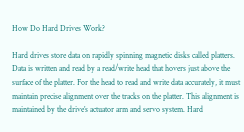How Do Hard Drives Work?

Hard drives store data on rapidly spinning magnetic disks called platters. Data is written and read by a read/write head that hovers just above the surface of the platter. For the head to read and write data accurately, it must maintain precise alignment over the tracks on the platter. This alignment is maintained by the drive’s actuator arm and servo system. Hard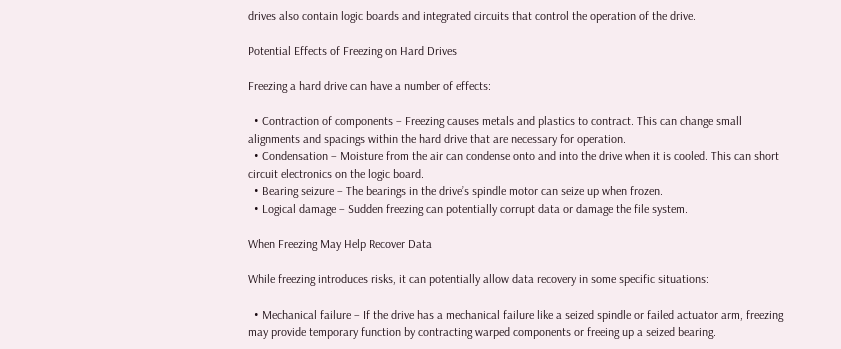drives also contain logic boards and integrated circuits that control the operation of the drive.

Potential Effects of Freezing on Hard Drives

Freezing a hard drive can have a number of effects:

  • Contraction of components – Freezing causes metals and plastics to contract. This can change small alignments and spacings within the hard drive that are necessary for operation.
  • Condensation – Moisture from the air can condense onto and into the drive when it is cooled. This can short circuit electronics on the logic board.
  • Bearing seizure – The bearings in the drive’s spindle motor can seize up when frozen.
  • Logical damage – Sudden freezing can potentially corrupt data or damage the file system.

When Freezing May Help Recover Data

While freezing introduces risks, it can potentially allow data recovery in some specific situations:

  • Mechanical failure – If the drive has a mechanical failure like a seized spindle or failed actuator arm, freezing may provide temporary function by contracting warped components or freeing up a seized bearing.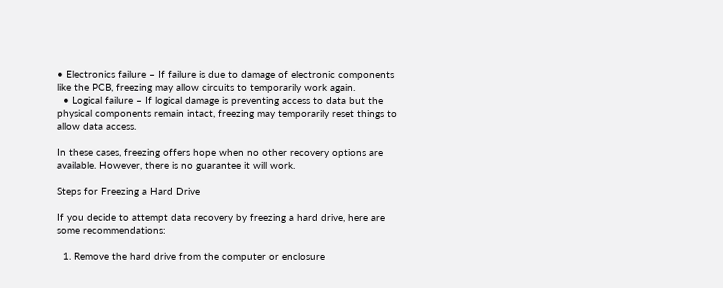• Electronics failure – If failure is due to damage of electronic components like the PCB, freezing may allow circuits to temporarily work again.
  • Logical failure – If logical damage is preventing access to data but the physical components remain intact, freezing may temporarily reset things to allow data access.

In these cases, freezing offers hope when no other recovery options are available. However, there is no guarantee it will work.

Steps for Freezing a Hard Drive

If you decide to attempt data recovery by freezing a hard drive, here are some recommendations:

  1. Remove the hard drive from the computer or enclosure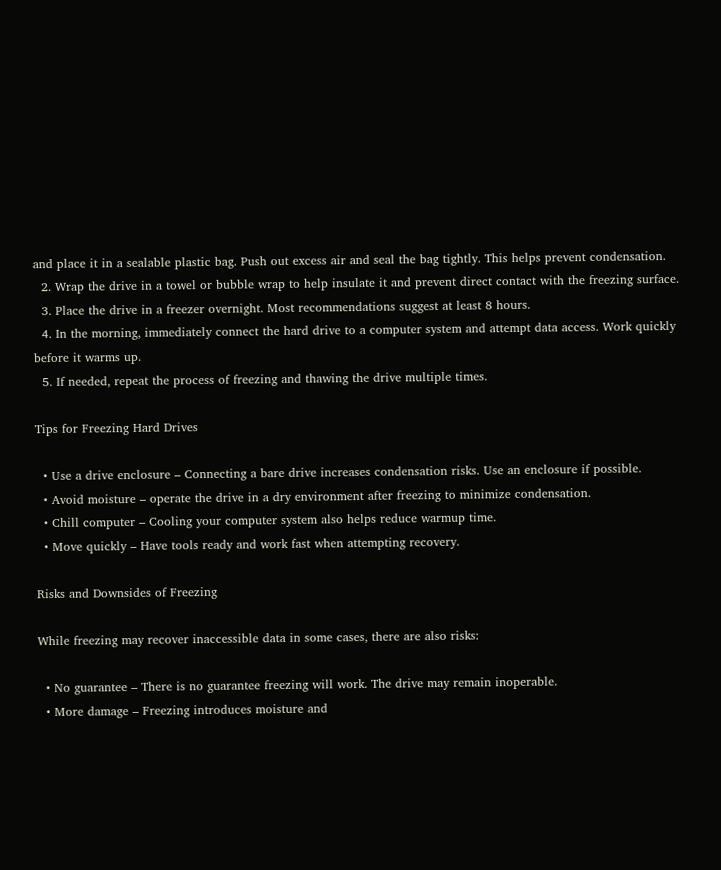and place it in a sealable plastic bag. Push out excess air and seal the bag tightly. This helps prevent condensation.
  2. Wrap the drive in a towel or bubble wrap to help insulate it and prevent direct contact with the freezing surface.
  3. Place the drive in a freezer overnight. Most recommendations suggest at least 8 hours.
  4. In the morning, immediately connect the hard drive to a computer system and attempt data access. Work quickly before it warms up.
  5. If needed, repeat the process of freezing and thawing the drive multiple times.

Tips for Freezing Hard Drives

  • Use a drive enclosure – Connecting a bare drive increases condensation risks. Use an enclosure if possible.
  • Avoid moisture – operate the drive in a dry environment after freezing to minimize condensation.
  • Chill computer – Cooling your computer system also helps reduce warmup time.
  • Move quickly – Have tools ready and work fast when attempting recovery.

Risks and Downsides of Freezing

While freezing may recover inaccessible data in some cases, there are also risks:

  • No guarantee – There is no guarantee freezing will work. The drive may remain inoperable.
  • More damage – Freezing introduces moisture and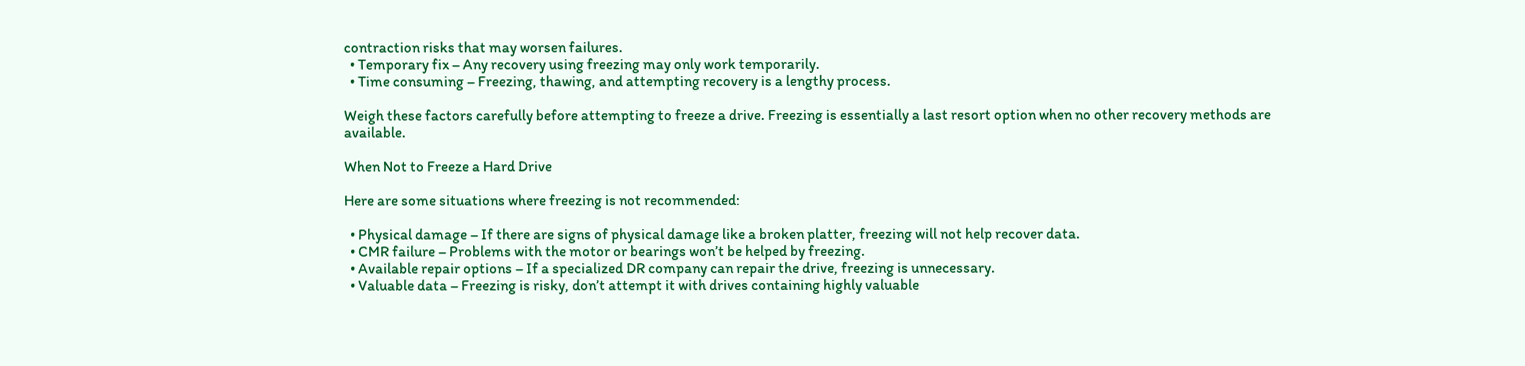contraction risks that may worsen failures.
  • Temporary fix – Any recovery using freezing may only work temporarily.
  • Time consuming – Freezing, thawing, and attempting recovery is a lengthy process.

Weigh these factors carefully before attempting to freeze a drive. Freezing is essentially a last resort option when no other recovery methods are available.

When Not to Freeze a Hard Drive

Here are some situations where freezing is not recommended:

  • Physical damage – If there are signs of physical damage like a broken platter, freezing will not help recover data.
  • CMR failure – Problems with the motor or bearings won’t be helped by freezing.
  • Available repair options – If a specialized DR company can repair the drive, freezing is unnecessary.
  • Valuable data – Freezing is risky, don’t attempt it with drives containing highly valuable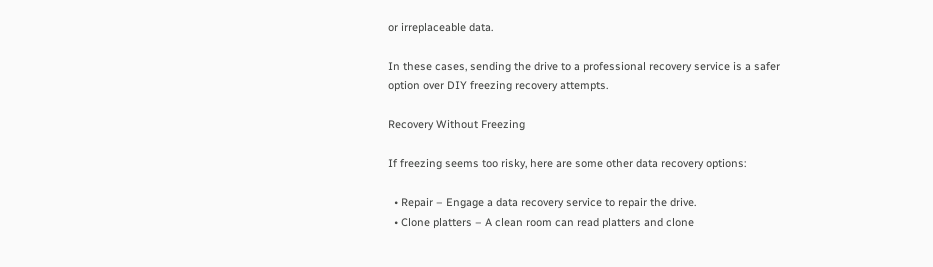or irreplaceable data.

In these cases, sending the drive to a professional recovery service is a safer option over DIY freezing recovery attempts.

Recovery Without Freezing

If freezing seems too risky, here are some other data recovery options:

  • Repair – Engage a data recovery service to repair the drive.
  • Clone platters – A clean room can read platters and clone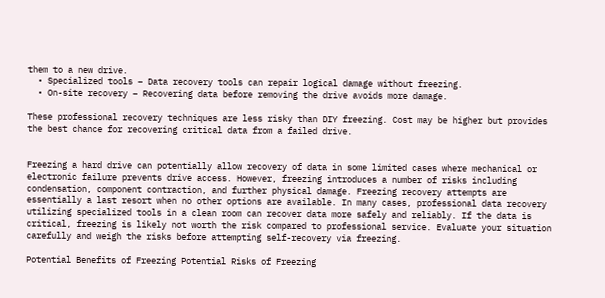them to a new drive.
  • Specialized tools – Data recovery tools can repair logical damage without freezing.
  • On-site recovery – Recovering data before removing the drive avoids more damage.

These professional recovery techniques are less risky than DIY freezing. Cost may be higher but provides the best chance for recovering critical data from a failed drive.


Freezing a hard drive can potentially allow recovery of data in some limited cases where mechanical or electronic failure prevents drive access. However, freezing introduces a number of risks including condensation, component contraction, and further physical damage. Freezing recovery attempts are essentially a last resort when no other options are available. In many cases, professional data recovery utilizing specialized tools in a clean room can recover data more safely and reliably. If the data is critical, freezing is likely not worth the risk compared to professional service. Evaluate your situation carefully and weigh the risks before attempting self-recovery via freezing.

Potential Benefits of Freezing Potential Risks of Freezing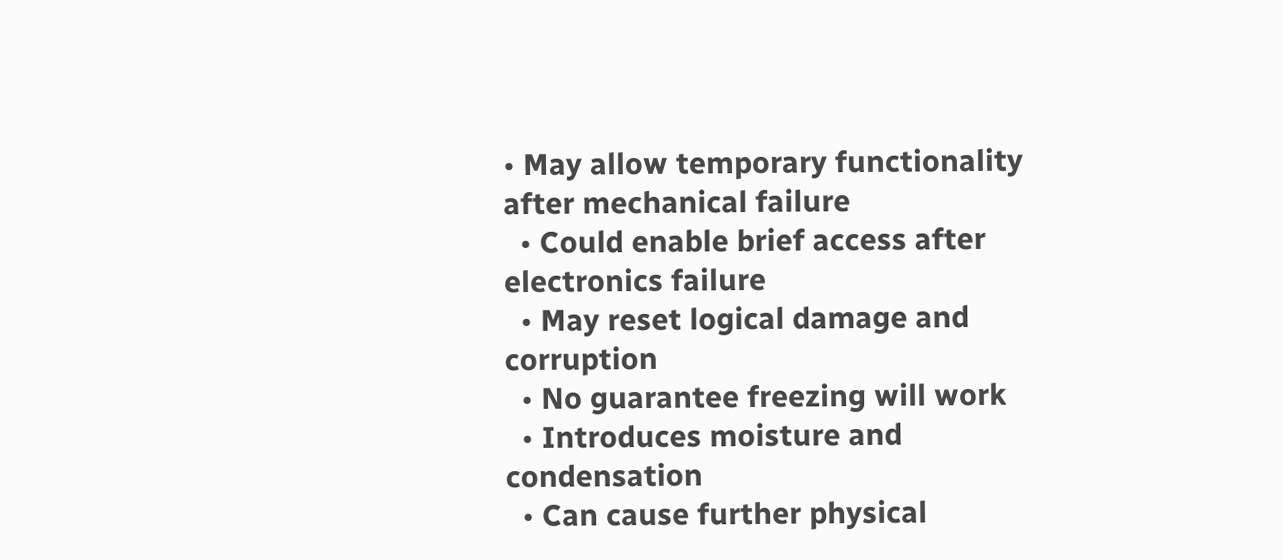• May allow temporary functionality after mechanical failure
  • Could enable brief access after electronics failure
  • May reset logical damage and corruption
  • No guarantee freezing will work
  • Introduces moisture and condensation
  • Can cause further physical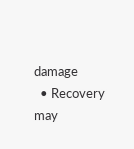damage
  • Recovery may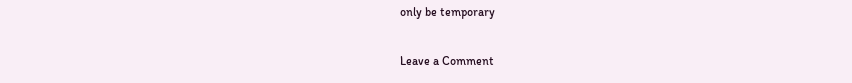only be temporary

Leave a Comment